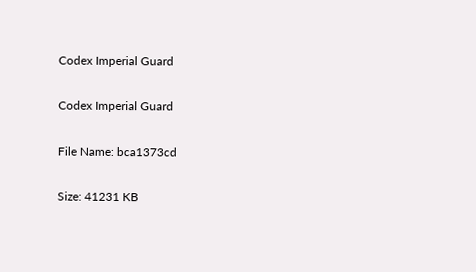Codex Imperial Guard

Codex Imperial Guard

File Name: bca1373cd

Size: 41231 KB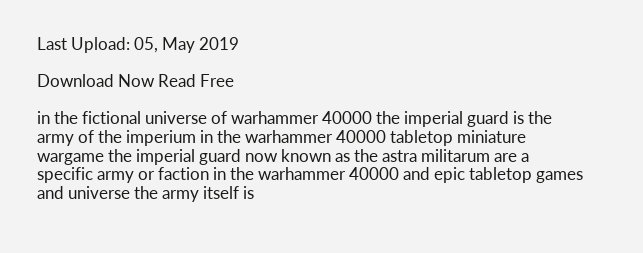Last Upload: 05, May 2019

Download Now Read Free

in the fictional universe of warhammer 40000 the imperial guard is the army of the imperium in the warhammer 40000 tabletop miniature wargame the imperial guard now known as the astra militarum are a specific army or faction in the warhammer 40000 and epic tabletop games and universe the army itself is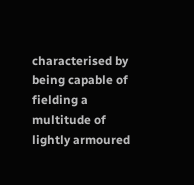characterised by being capable of fielding a multitude of lightly armoured